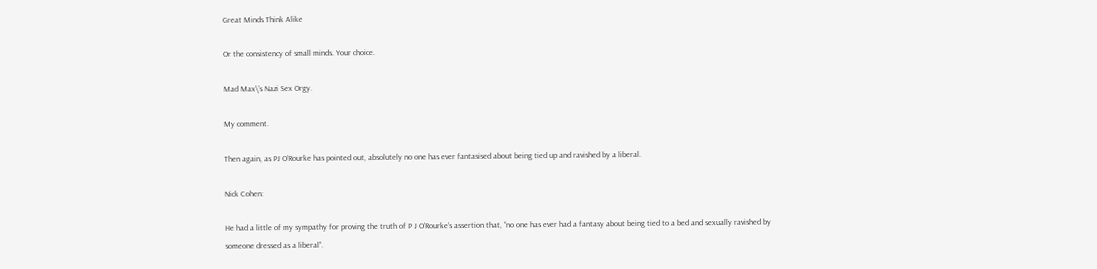Great Minds Think Alike

Or the consistency of small minds. Your choice.

Mad Max\’s Nazi Sex Orgy.

My comment.

Then again, as PJ O’Rourke has pointed out, absolutely no one has ever fantasised about being tied up and ravished by a liberal.

Nick Cohen:

He had a little of my sympathy for proving the truth of P J O’Rourke’s assertion that, “no one has ever had a fantasy about being tied to a bed and sexually ravished by someone dressed as a liberal”.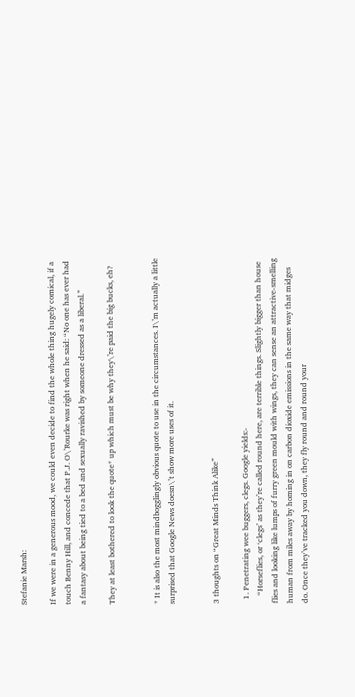Stefanie Marsh:

If we were in a generous mood, we could even decide to find the whole thing hugely comical, if a touch Benny Hill, and concede that P.J. O\’Rourke was right when he said: “No one has ever had a fantasy about being tied to a bed and sexually ravished by someone dressed as a liberal.”

They at least bothered to look the quote* up which must be why they\’re paid the big bucks, eh?


* It is also the most mindbogglingly obvious quote to use in the circumstances. I\’m actually a little surprised that Google News doesn\’t show more uses of it.


3 thoughts on “Great Minds Think Alike”

  1. Penetrating wee buggers, clegs. Google yields:-
    “Horseflies, or ‘clegs’ as they’re called round here, are terrible things. Slightly bigger than house flies and looking like lumps of furry green mould with wings, they can sense an attractive-smelling human from miles away by homing in on carbon dioxide emissions in the same way that midges do. Once they’ve tracked you down, they fly round and round your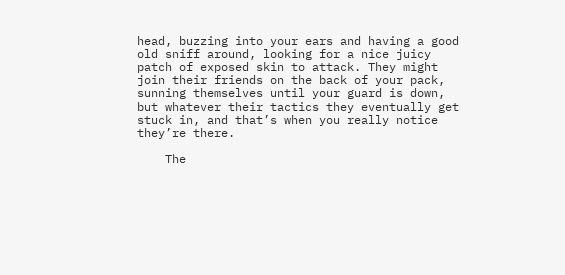head, buzzing into your ears and having a good old sniff around, looking for a nice juicy patch of exposed skin to attack. They might join their friends on the back of your pack, sunning themselves until your guard is down, but whatever their tactics they eventually get stuck in, and that’s when you really notice they’re there.

    The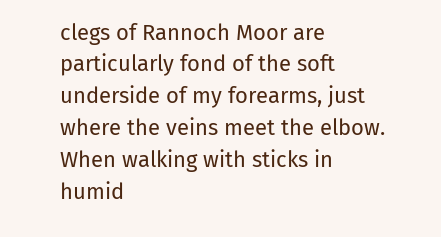clegs of Rannoch Moor are particularly fond of the soft underside of my forearms, just where the veins meet the elbow. When walking with sticks in humid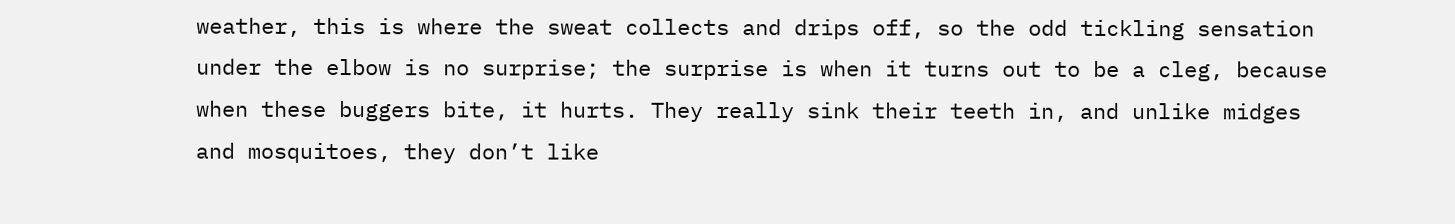weather, this is where the sweat collects and drips off, so the odd tickling sensation under the elbow is no surprise; the surprise is when it turns out to be a cleg, because when these buggers bite, it hurts. They really sink their teeth in, and unlike midges and mosquitoes, they don’t like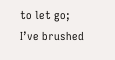to let go; I’ve brushed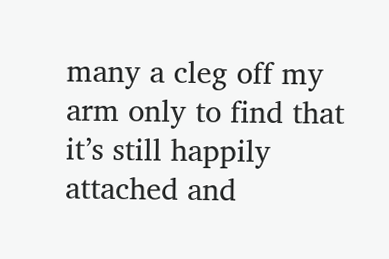many a cleg off my arm only to find that it’s still happily attached and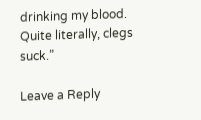drinking my blood. Quite literally, clegs suck.”

Leave a Reply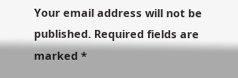Your email address will not be published. Required fields are marked *